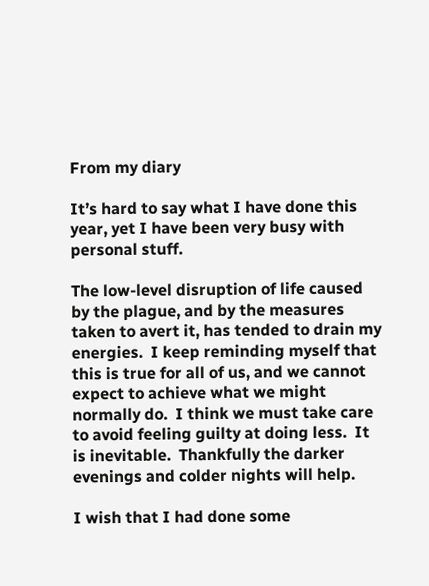From my diary

It’s hard to say what I have done this year, yet I have been very busy with personal stuff.

The low-level disruption of life caused by the plague, and by the measures taken to avert it, has tended to drain my energies.  I keep reminding myself that this is true for all of us, and we cannot expect to achieve what we might normally do.  I think we must take care to avoid feeling guilty at doing less.  It is inevitable.  Thankfully the darker evenings and colder nights will help.

I wish that I had done some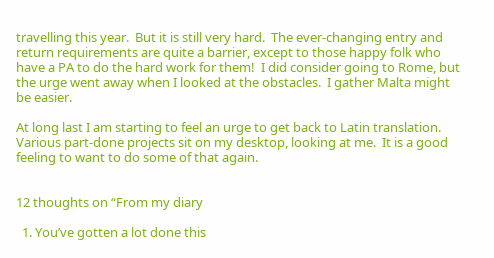travelling this year.  But it is still very hard.  The ever-changing entry and return requirements are quite a barrier, except to those happy folk who have a PA to do the hard work for them!  I did consider going to Rome, but the urge went away when I looked at the obstacles.  I gather Malta might be easier.

At long last I am starting to feel an urge to get back to Latin translation.  Various part-done projects sit on my desktop, looking at me.  It is a good feeling to want to do some of that again.


12 thoughts on “From my diary

  1. You’ve gotten a lot done this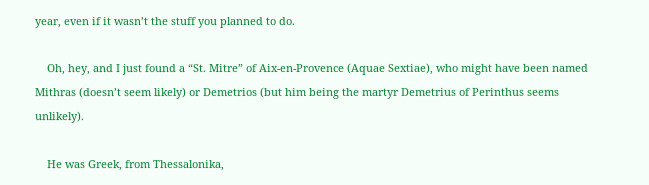year, even if it wasn’t the stuff you planned to do.

    Oh, hey, and I just found a “St. Mitre” of Aix-en-Provence (Aquae Sextiae), who might have been named Mithras (doesn’t seem likely) or Demetrios (but him being the martyr Demetrius of Perinthus seems unlikely).

    He was Greek, from Thessalonika,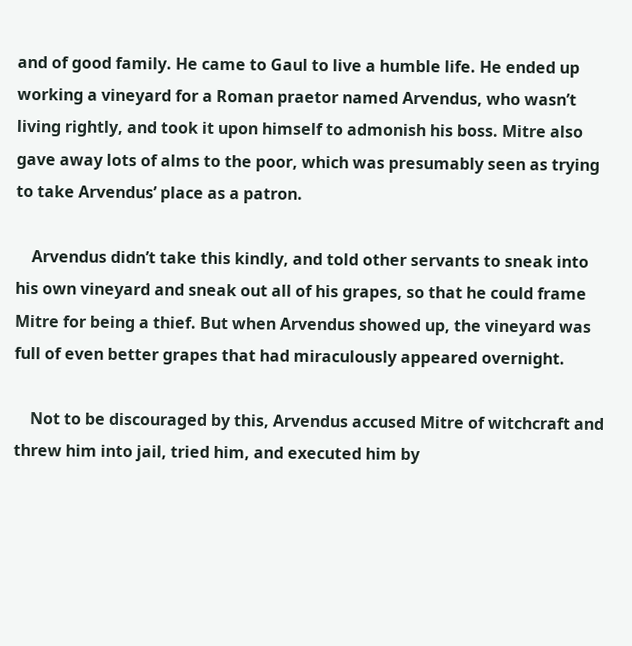and of good family. He came to Gaul to live a humble life. He ended up working a vineyard for a Roman praetor named Arvendus, who wasn’t living rightly, and took it upon himself to admonish his boss. Mitre also gave away lots of alms to the poor, which was presumably seen as trying to take Arvendus’ place as a patron.

    Arvendus didn’t take this kindly, and told other servants to sneak into his own vineyard and sneak out all of his grapes, so that he could frame Mitre for being a thief. But when Arvendus showed up, the vineyard was full of even better grapes that had miraculously appeared overnight.

    Not to be discouraged by this, Arvendus accused Mitre of witchcraft and threw him into jail, tried him, and executed him by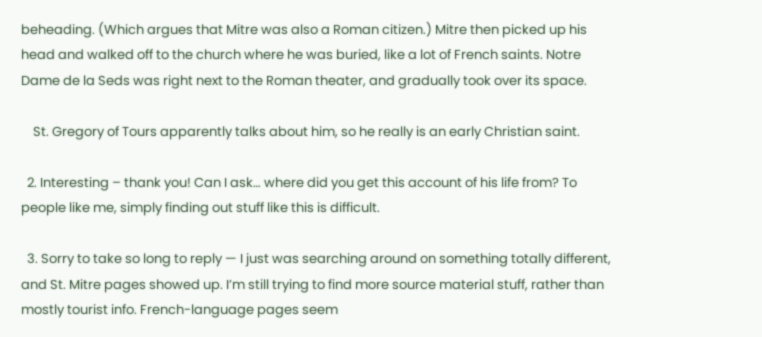beheading. (Which argues that Mitre was also a Roman citizen.) Mitre then picked up his head and walked off to the church where he was buried, like a lot of French saints. Notre Dame de la Seds was right next to the Roman theater, and gradually took over its space.

    St. Gregory of Tours apparently talks about him, so he really is an early Christian saint.

  2. Interesting – thank you! Can I ask… where did you get this account of his life from? To people like me, simply finding out stuff like this is difficult.

  3. Sorry to take so long to reply — I just was searching around on something totally different, and St. Mitre pages showed up. I’m still trying to find more source material stuff, rather than mostly tourist info. French-language pages seem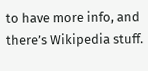to have more info, and there’s Wikipedia stuff.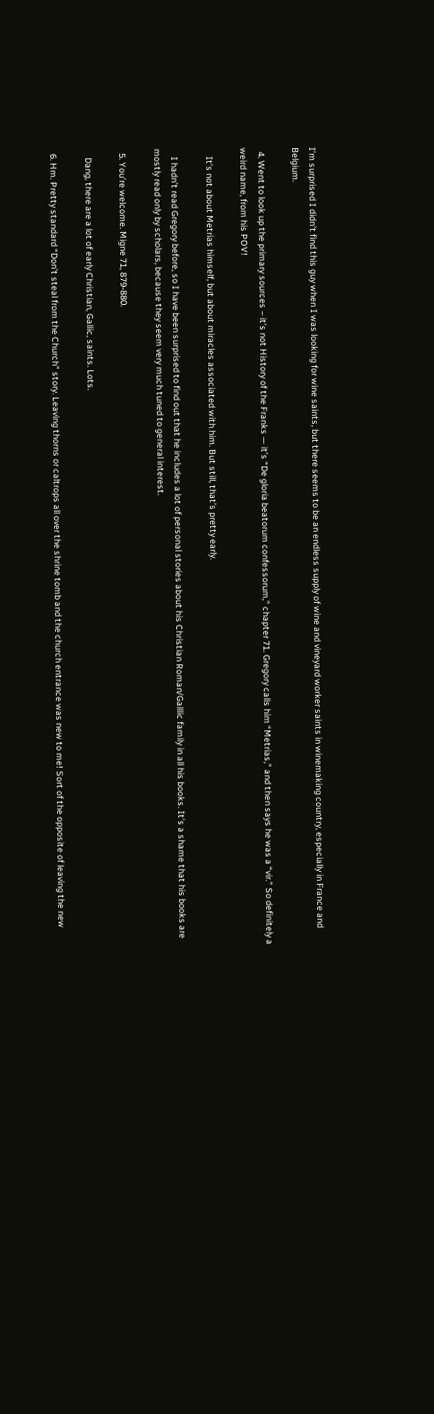I’m surprised I didn’t find this guy when I was looking for wine saints, but there seems to be an endless supply of wine and vineyard worker saints in winemaking country, especially in France and Belgium.

  4. Went to look up the primary sources – it’s not History of the Franks — it’s “De gloria beatorum confessorum,” chapter 71. Gregory calls him “Metrias,” and then says he was a “vir.” So definitely a weird name, from his POV!

    It’s not about Metrias himself, but about miracles associated with him. But still, that’s pretty early.

    I hadn’t read Gregory before, so I have been surprised to find out that he includes a lot of personal stories about his Christian Roman/Galllic family in all his books. It’s a shame that his books are mostly read only by scholars, because they seem very much tuned to general interest.

  5. You’re welcome. Migne 71, 879-880.

    Dang, there are a lot of early Christian, Gallic, saints. Lots.

  6. Hm. Pretty standard “Don’t steal from the Church” story. Leaving thorns or caltrops all over the shrine tomb and the church entrance was new to me! Sort of the opposite of leaving the new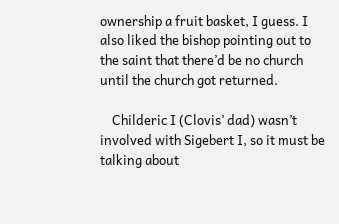ownership a fruit basket, I guess. I also liked the bishop pointing out to the saint that there’d be no church until the church got returned.

    Childeric I (Clovis’ dad) wasn’t involved with Sigebert I, so it must be talking about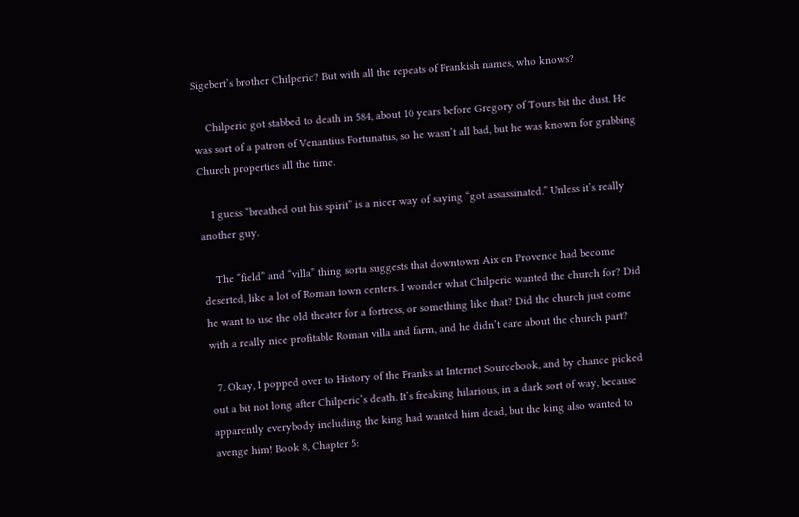Sigebert’s brother Chilperic? But with all the repeats of Frankish names, who knows?

    Chilperic got stabbed to death in 584, about 10 years before Gregory of Tours bit the dust. He was sort of a patron of Venantius Fortunatus, so he wasn’t all bad, but he was known for grabbing Church properties all the time.

    I guess “breathed out his spirit” is a nicer way of saying “got assassinated.” Unless it’s really another guy.

    The “field” and “villa” thing sorta suggests that downtown Aix en Provence had become deserted, like a lot of Roman town centers. I wonder what Chilperic wanted the church for? Did he want to use the old theater for a fortress, or something like that? Did the church just come with a really nice profitable Roman villa and farm, and he didn’t care about the church part?

  7. Okay, I popped over to History of the Franks at Internet Sourcebook, and by chance picked out a bit not long after Chilperic’s death. It’s freaking hilarious, in a dark sort of way, because apparently everybody including the king had wanted him dead, but the king also wanted to avenge him! Book 8, Chapter 5: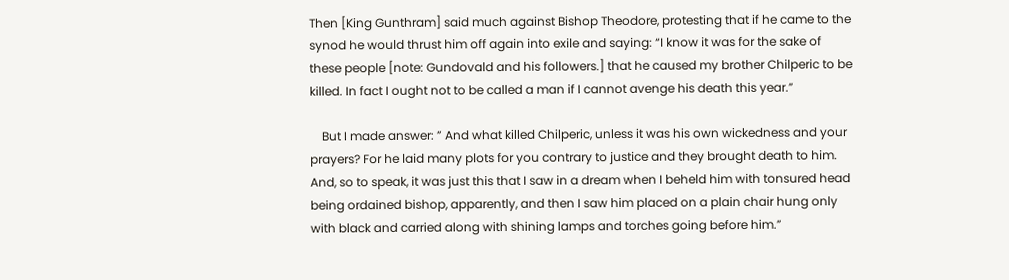Then [King Gunthram] said much against Bishop Theodore, protesting that if he came to the synod he would thrust him off again into exile and saying: “I know it was for the sake of these people [note: Gundovald and his followers.] that he caused my brother Chilperic to be killed. In fact I ought not to be called a man if I cannot avenge his death this year.”

    But I made answer: ” And what killed Chilperic, unless it was his own wickedness and your prayers? For he laid many plots for you contrary to justice and they brought death to him. And, so to speak, it was just this that I saw in a dream when I beheld him with tonsured head being ordained bishop, apparently, and then I saw him placed on a plain chair hung only with black and carried along with shining lamps and torches going before him.”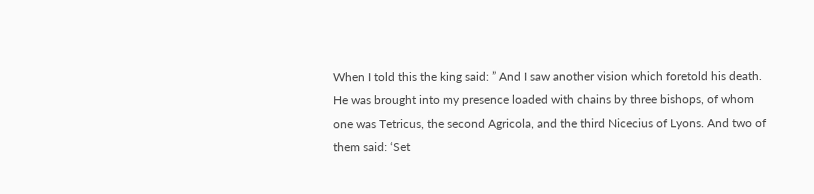When I told this the king said: ” And I saw another vision which foretold his death. He was brought into my presence loaded with chains by three bishops, of whom one was Tetricus, the second Agricola, and the third Nicecius of Lyons. And two of them said: ‘Set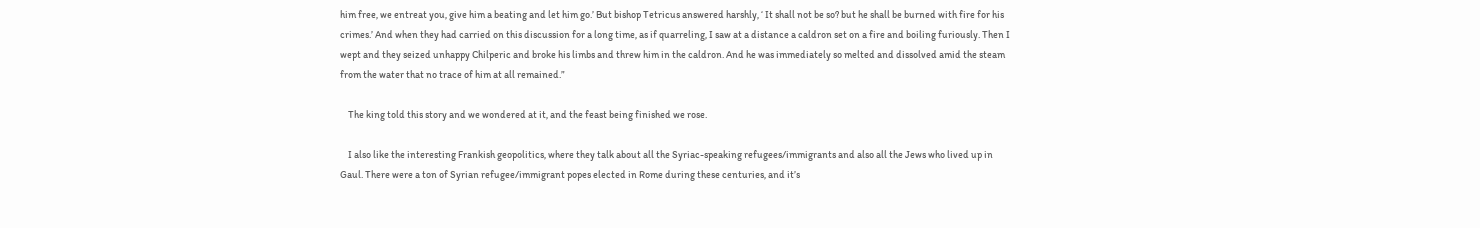him free, we entreat you, give him a beating and let him go.’ But bishop Tetricus answered harshly, ‘ It shall not be so? but he shall be burned with fire for his crimes.’ And when they had carried on this discussion for a long time, as if quarreling, I saw at a distance a caldron set on a fire and boiling furiously. Then I wept and they seized unhappy Chilperic and broke his limbs and threw him in the caldron. And he was immediately so melted and dissolved amid the steam from the water that no trace of him at all remained.”

    The king told this story and we wondered at it, and the feast being finished we rose.

    I also like the interesting Frankish geopolitics, where they talk about all the Syriac-speaking refugees/immigrants and also all the Jews who lived up in Gaul. There were a ton of Syrian refugee/immigrant popes elected in Rome during these centuries, and it’s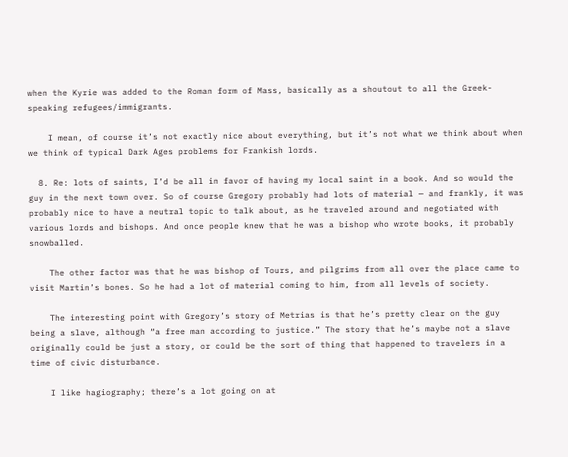when the Kyrie was added to the Roman form of Mass, basically as a shoutout to all the Greek-speaking refugees/immigrants.

    I mean, of course it’s not exactly nice about everything, but it’s not what we think about when we think of typical Dark Ages problems for Frankish lords.

  8. Re: lots of saints, I’d be all in favor of having my local saint in a book. And so would the guy in the next town over. So of course Gregory probably had lots of material — and frankly, it was probably nice to have a neutral topic to talk about, as he traveled around and negotiated with various lords and bishops. And once people knew that he was a bishop who wrote books, it probably snowballed.

    The other factor was that he was bishop of Tours, and pilgrims from all over the place came to visit Martin’s bones. So he had a lot of material coming to him, from all levels of society.

    The interesting point with Gregory’s story of Metrias is that he’s pretty clear on the guy being a slave, although “a free man according to justice.” The story that he’s maybe not a slave originally could be just a story, or could be the sort of thing that happened to travelers in a time of civic disturbance.

    I like hagiography; there’s a lot going on at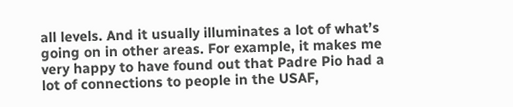all levels. And it usually illuminates a lot of what’s going on in other areas. For example, it makes me very happy to have found out that Padre Pio had a lot of connections to people in the USAF,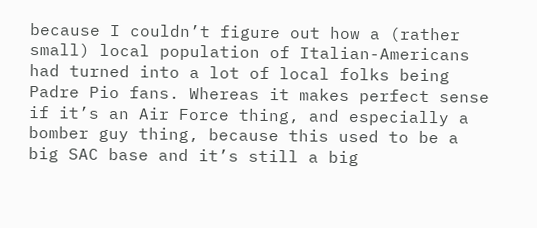because I couldn’t figure out how a (rather small) local population of Italian-Americans had turned into a lot of local folks being Padre Pio fans. Whereas it makes perfect sense if it’s an Air Force thing, and especially a bomber guy thing, because this used to be a big SAC base and it’s still a big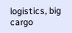logistics, big cargo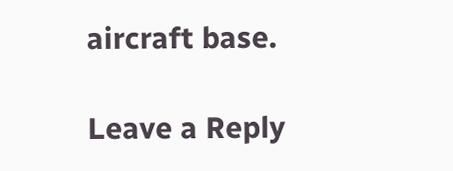aircraft base.

Leave a Reply